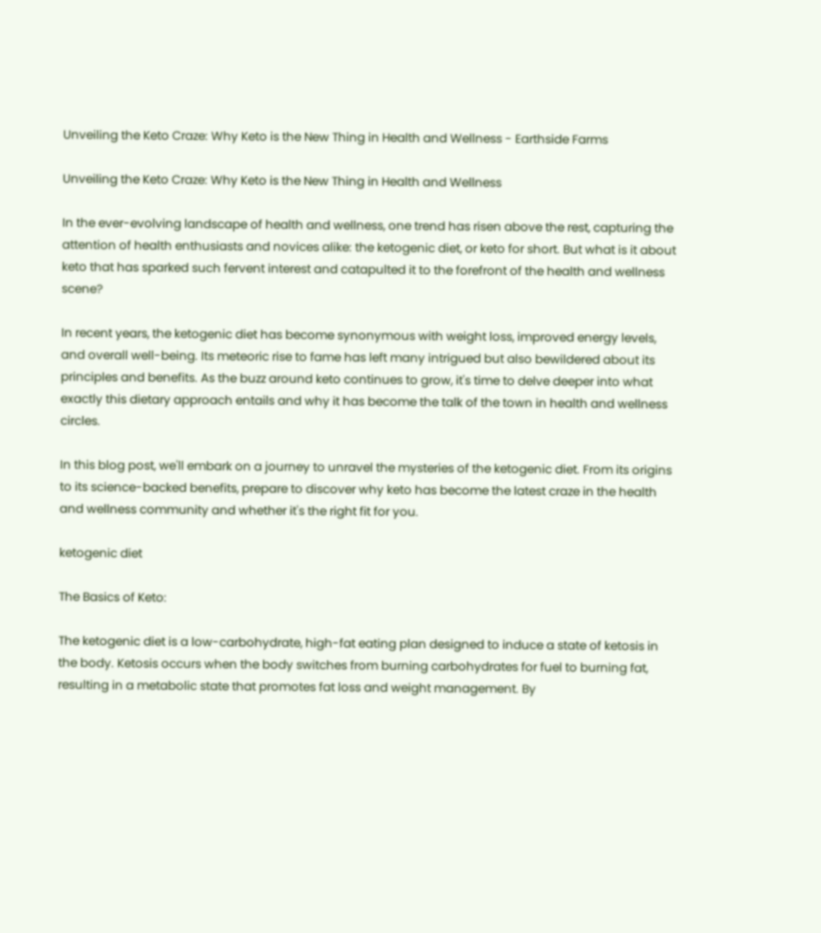Unveiling the Keto Craze: Why Keto is the New Thing in Health and Wellness - Earthside Farms

Unveiling the Keto Craze: Why Keto is the New Thing in Health and Wellness

In the ever-evolving landscape of health and wellness, one trend has risen above the rest, capturing the attention of health enthusiasts and novices alike: the ketogenic diet, or keto for short. But what is it about keto that has sparked such fervent interest and catapulted it to the forefront of the health and wellness scene?

In recent years, the ketogenic diet has become synonymous with weight loss, improved energy levels, and overall well-being. Its meteoric rise to fame has left many intrigued but also bewildered about its principles and benefits. As the buzz around keto continues to grow, it's time to delve deeper into what exactly this dietary approach entails and why it has become the talk of the town in health and wellness circles.

In this blog post, we'll embark on a journey to unravel the mysteries of the ketogenic diet. From its origins to its science-backed benefits, prepare to discover why keto has become the latest craze in the health and wellness community and whether it's the right fit for you.

ketogenic diet

The Basics of Keto:

The ketogenic diet is a low-carbohydrate, high-fat eating plan designed to induce a state of ketosis in the body. Ketosis occurs when the body switches from burning carbohydrates for fuel to burning fat, resulting in a metabolic state that promotes fat loss and weight management. By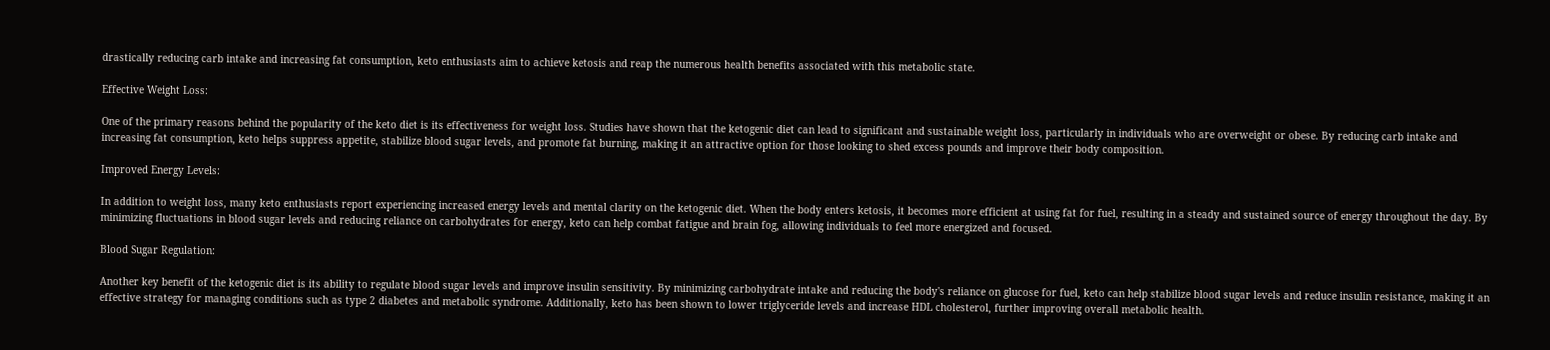drastically reducing carb intake and increasing fat consumption, keto enthusiasts aim to achieve ketosis and reap the numerous health benefits associated with this metabolic state.

Effective Weight Loss:

One of the primary reasons behind the popularity of the keto diet is its effectiveness for weight loss. Studies have shown that the ketogenic diet can lead to significant and sustainable weight loss, particularly in individuals who are overweight or obese. By reducing carb intake and increasing fat consumption, keto helps suppress appetite, stabilize blood sugar levels, and promote fat burning, making it an attractive option for those looking to shed excess pounds and improve their body composition.

Improved Energy Levels:

In addition to weight loss, many keto enthusiasts report experiencing increased energy levels and mental clarity on the ketogenic diet. When the body enters ketosis, it becomes more efficient at using fat for fuel, resulting in a steady and sustained source of energy throughout the day. By minimizing fluctuations in blood sugar levels and reducing reliance on carbohydrates for energy, keto can help combat fatigue and brain fog, allowing individuals to feel more energized and focused.

Blood Sugar Regulation:

Another key benefit of the ketogenic diet is its ability to regulate blood sugar levels and improve insulin sensitivity. By minimizing carbohydrate intake and reducing the body's reliance on glucose for fuel, keto can help stabilize blood sugar levels and reduce insulin resistance, making it an effective strategy for managing conditions such as type 2 diabetes and metabolic syndrome. Additionally, keto has been shown to lower triglyceride levels and increase HDL cholesterol, further improving overall metabolic health.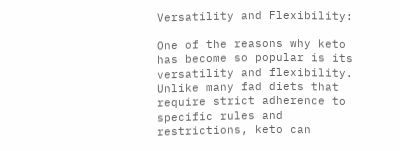Versatility and Flexibility:

One of the reasons why keto has become so popular is its versatility and flexibility. Unlike many fad diets that require strict adherence to specific rules and restrictions, keto can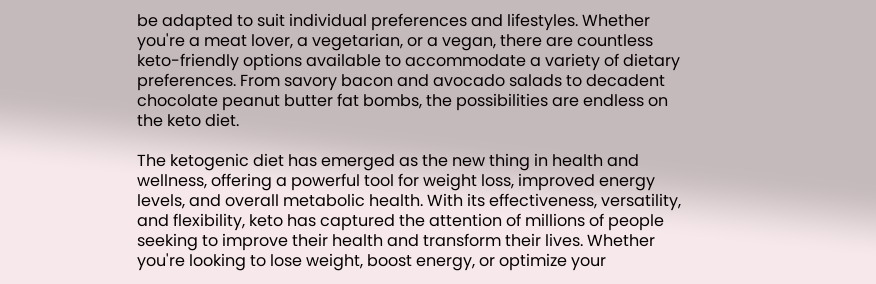be adapted to suit individual preferences and lifestyles. Whether you're a meat lover, a vegetarian, or a vegan, there are countless keto-friendly options available to accommodate a variety of dietary preferences. From savory bacon and avocado salads to decadent chocolate peanut butter fat bombs, the possibilities are endless on the keto diet.

The ketogenic diet has emerged as the new thing in health and wellness, offering a powerful tool for weight loss, improved energy levels, and overall metabolic health. With its effectiveness, versatility, and flexibility, keto has captured the attention of millions of people seeking to improve their health and transform their lives. Whether you're looking to lose weight, boost energy, or optimize your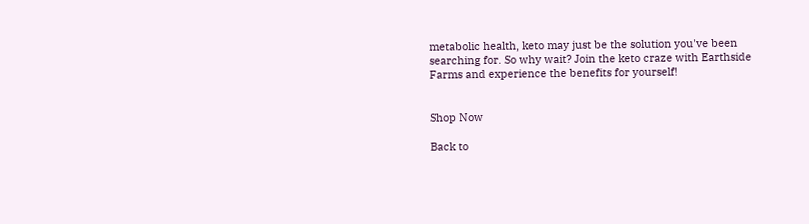metabolic health, keto may just be the solution you've been searching for. So why wait? Join the keto craze with Earthside Farms and experience the benefits for yourself!


Shop Now

Back to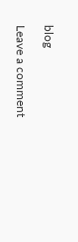blog

Leave a comment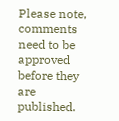Please note, comments need to be approved before they are published.